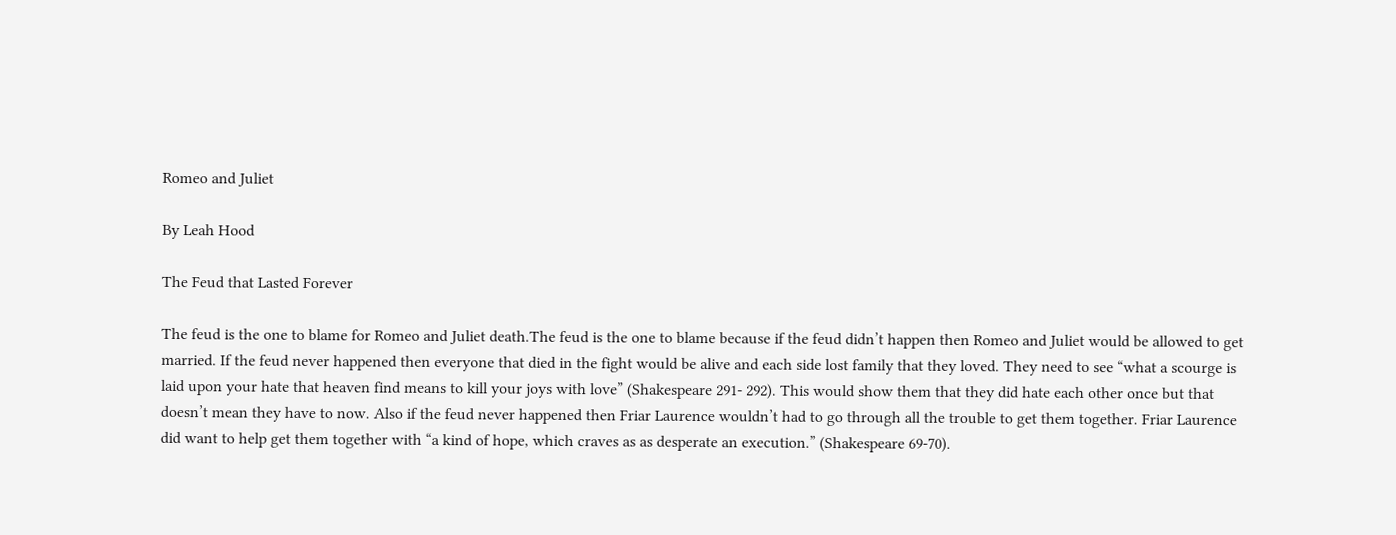Romeo and Juliet

By Leah Hood

The Feud that Lasted Forever

The feud is the one to blame for Romeo and Juliet death.The feud is the one to blame because if the feud didn’t happen then Romeo and Juliet would be allowed to get married. If the feud never happened then everyone that died in the fight would be alive and each side lost family that they loved. They need to see “what a scourge is laid upon your hate that heaven find means to kill your joys with love” (Shakespeare 291- 292). This would show them that they did hate each other once but that doesn’t mean they have to now. Also if the feud never happened then Friar Laurence wouldn’t had to go through all the trouble to get them together. Friar Laurence did want to help get them together with “a kind of hope, which craves as as desperate an execution.” (Shakespeare 69-70).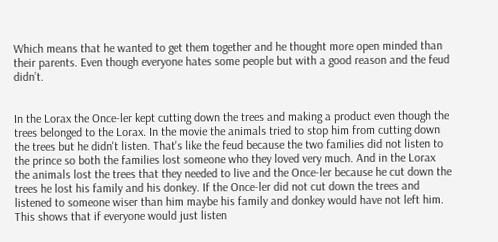Which means that he wanted to get them together and he thought more open minded than their parents. Even though everyone hates some people but with a good reason and the feud didn’t.


In the Lorax the Once-ler kept cutting down the trees and making a product even though the trees belonged to the Lorax. In the movie the animals tried to stop him from cutting down the trees but he didn't listen. That's like the feud because the two families did not listen to the prince so both the families lost someone who they loved very much. And in the Lorax the animals lost the trees that they needed to live and the Once-ler because he cut down the trees he lost his family and his donkey. If the Once-ler did not cut down the trees and listened to someone wiser than him maybe his family and donkey would have not left him. This shows that if everyone would just listen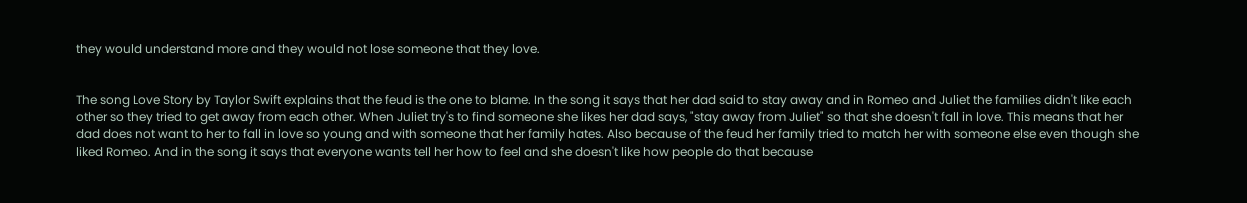they would understand more and they would not lose someone that they love.


The song Love Story by Taylor Swift explains that the feud is the one to blame. In the song it says that her dad said to stay away and in Romeo and Juliet the families didn't like each other so they tried to get away from each other. When Juliet try's to find someone she likes her dad says, "stay away from Juliet" so that she doesn't fall in love. This means that her dad does not want to her to fall in love so young and with someone that her family hates. Also because of the feud her family tried to match her with someone else even though she liked Romeo. And in the song it says that everyone wants tell her how to feel and she doesn't like how people do that because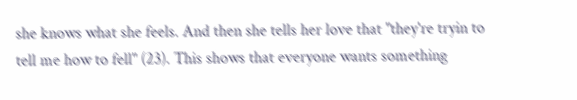she knows what she feels. And then she tells her love that "they're tryin to tell me how to fell" (23). This shows that everyone wants something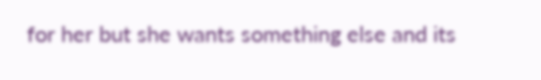for her but she wants something else and its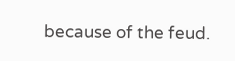because of the feud.